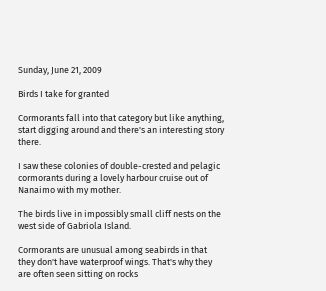Sunday, June 21, 2009

Birds I take for granted

Cormorants fall into that category but like anything, start digging around and there's an interesting story there.

I saw these colonies of double-crested and pelagic cormorants during a lovely harbour cruise out of Nanaimo with my mother.

The birds live in impossibly small cliff nests on the west side of Gabriola Island.

Cormorants are unusual among seabirds in that they don't have waterproof wings. That's why they are often seen sitting on rocks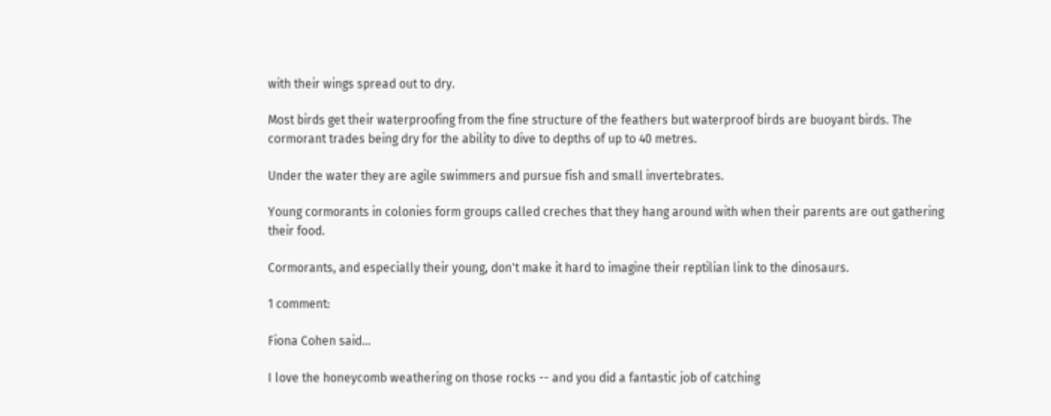with their wings spread out to dry.

Most birds get their waterproofing from the fine structure of the feathers but waterproof birds are buoyant birds. The cormorant trades being dry for the ability to dive to depths of up to 40 metres.

Under the water they are agile swimmers and pursue fish and small invertebrates.

Young cormorants in colonies form groups called creches that they hang around with when their parents are out gathering their food.

Cormorants, and especially their young, don't make it hard to imagine their reptilian link to the dinosaurs.

1 comment:

Fiona Cohen said...

I love the honeycomb weathering on those rocks -- and you did a fantastic job of catching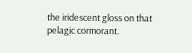the iridescent gloss on that pelagic cormorant.